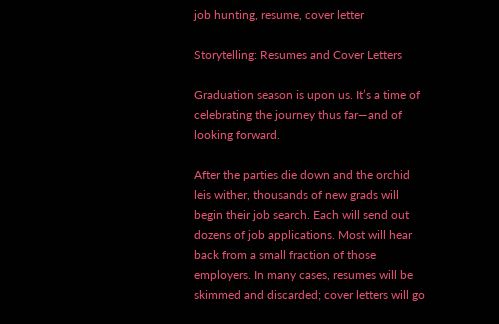job hunting, resume, cover letter

Storytelling: Resumes and Cover Letters

Graduation season is upon us. It’s a time of celebrating the journey thus far—and of looking forward.

After the parties die down and the orchid leis wither, thousands of new grads will begin their job search. Each will send out dozens of job applications. Most will hear back from a small fraction of those employers. In many cases, resumes will be skimmed and discarded; cover letters will go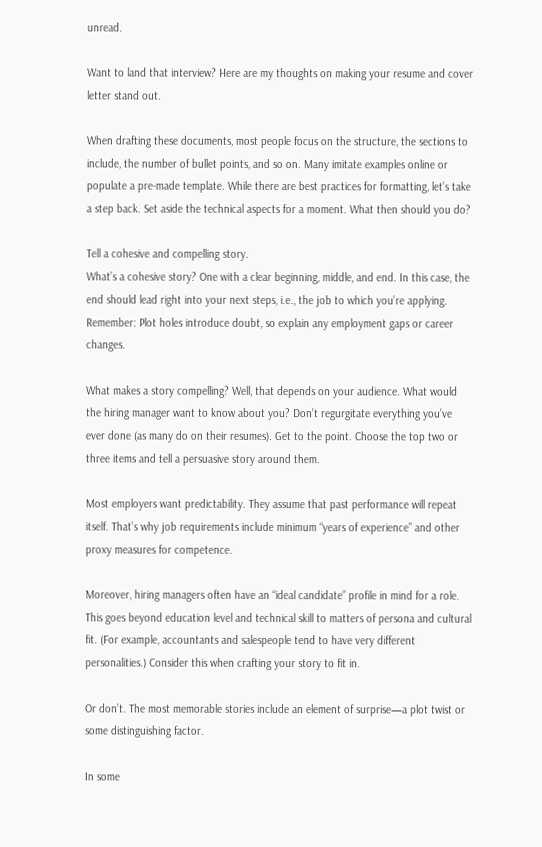unread.

Want to land that interview? Here are my thoughts on making your resume and cover letter stand out.

When drafting these documents, most people focus on the structure, the sections to include, the number of bullet points, and so on. Many imitate examples online or populate a pre-made template. While there are best practices for formatting, let’s take a step back. Set aside the technical aspects for a moment. What then should you do?

Tell a cohesive and compelling story.
What’s a cohesive story? One with a clear beginning, middle, and end. In this case, the end should lead right into your next steps, i.e., the job to which you’re applying. Remember: Plot holes introduce doubt, so explain any employment gaps or career changes.

What makes a story compelling? Well, that depends on your audience. What would the hiring manager want to know about you? Don’t regurgitate everything you’ve ever done (as many do on their resumes). Get to the point. Choose the top two or three items and tell a persuasive story around them.

Most employers want predictability. They assume that past performance will repeat itself. That’s why job requirements include minimum “years of experience” and other proxy measures for competence.

Moreover, hiring managers often have an “ideal candidate” profile in mind for a role. This goes beyond education level and technical skill to matters of persona and cultural fit. (For example, accountants and salespeople tend to have very different personalities.) Consider this when crafting your story to fit in.

Or don’t. The most memorable stories include an element of surprise—a plot twist or some distinguishing factor.

In some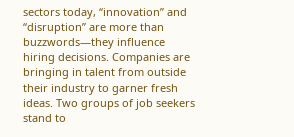sectors today, “innovation” and “disruption” are more than buzzwords—they influence hiring decisions. Companies are bringing in talent from outside their industry to garner fresh ideas. Two groups of job seekers stand to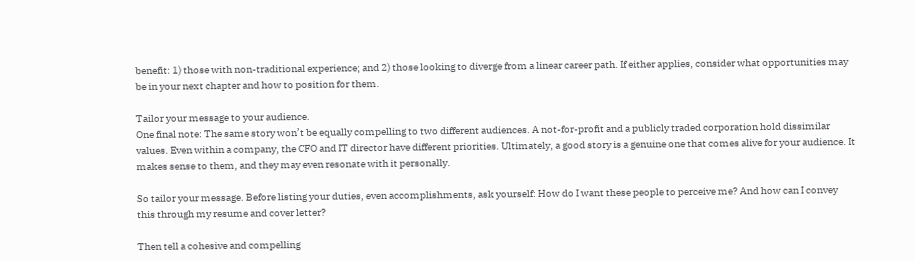benefit: 1) those with non-traditional experience; and 2) those looking to diverge from a linear career path. If either applies, consider what opportunities may be in your next chapter and how to position for them.

Tailor your message to your audience.
One final note: The same story won’t be equally compelling to two different audiences. A not-for-profit and a publicly traded corporation hold dissimilar values. Even within a company, the CFO and IT director have different priorities. Ultimately, a good story is a genuine one that comes alive for your audience. It makes sense to them, and they may even resonate with it personally.

So tailor your message. Before listing your duties, even accomplishments, ask yourself: How do I want these people to perceive me? And how can I convey this through my resume and cover letter?

Then tell a cohesive and compelling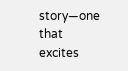story—one that excites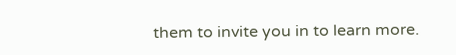them to invite you in to learn more.